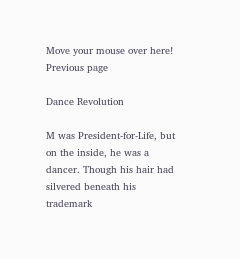Move your mouse over here!
Previous page

Dance Revolution

M was President-for-Life, but on the inside, he was a dancer. Though his hair had silvered beneath his trademark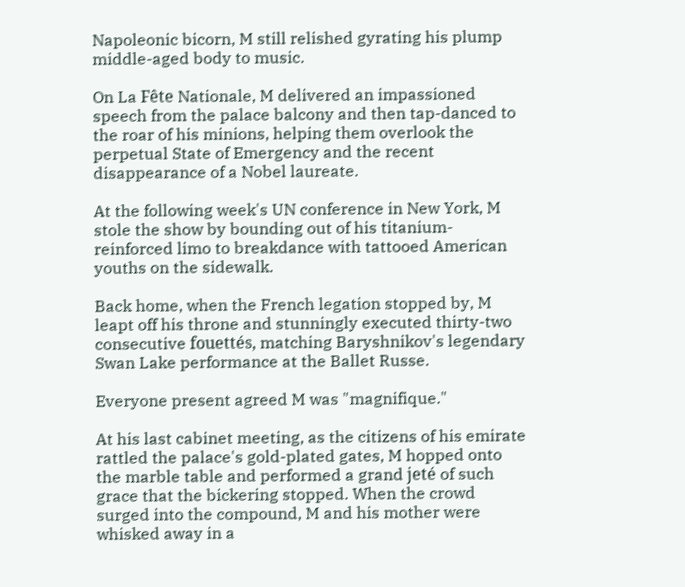Napoleonic bicorn, M still relished gyrating his plump middle-aged body to music.

On La Fête Nationale, M delivered an impassioned speech from the palace balcony and then tap-danced to the roar of his minions, helping them overlook the perpetual State of Emergency and the recent disappearance of a Nobel laureate.

At the following week's UN conference in New York, M stole the show by bounding out of his titanium-reinforced limo to breakdance with tattooed American youths on the sidewalk.

Back home, when the French legation stopped by, M leapt off his throne and stunningly executed thirty-two consecutive fouettés, matching Baryshnikov's legendary Swan Lake performance at the Ballet Russe.

Everyone present agreed M was "magnifique."

At his last cabinet meeting, as the citizens of his emirate rattled the palace's gold-plated gates, M hopped onto the marble table and performed a grand jeté of such grace that the bickering stopped. When the crowd surged into the compound, M and his mother were whisked away in a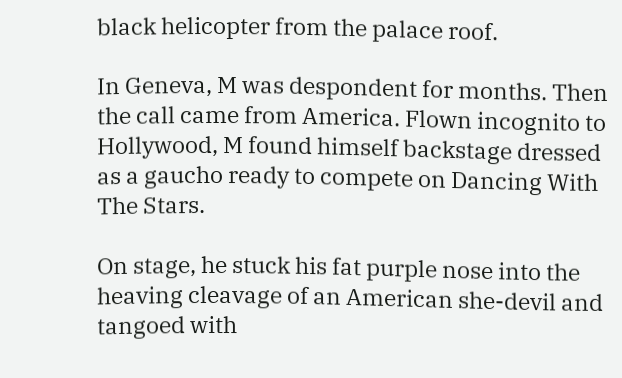black helicopter from the palace roof.

In Geneva, M was despondent for months. Then the call came from America. Flown incognito to Hollywood, M found himself backstage dressed as a gaucho ready to compete on Dancing With The Stars.

On stage, he stuck his fat purple nose into the heaving cleavage of an American she-devil and tangoed with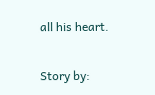all his heart.

Story by: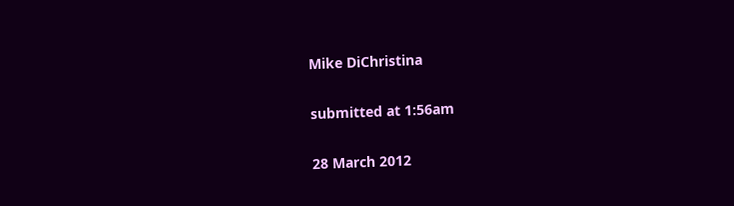Mike DiChristina

submitted at 1:56am

28 March 2012